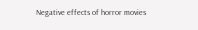Negative effects of horror movies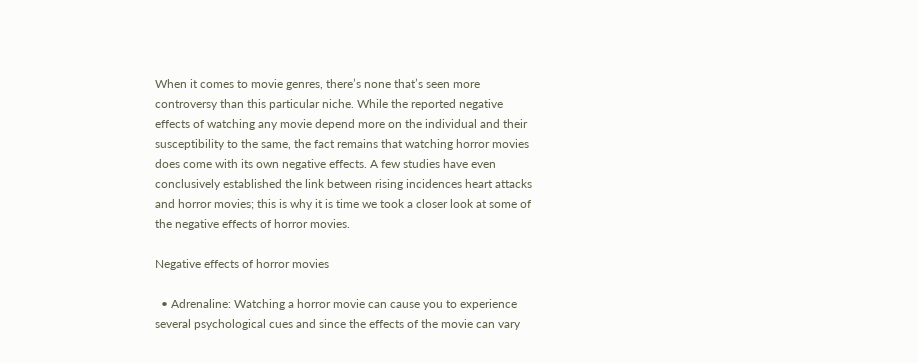When it comes to movie genres, there’s none that’s seen more controversy than this particular niche. While the reported negative effects of watching any movie depend more on the individual and their susceptibility to the same, the fact remains that watching horror movies does come with its own negative effects. A few studies have even conclusively established the link between rising incidences heart attacks and horror movies; this is why it is time we took a closer look at some of the negative effects of horror movies.

Negative effects of horror movies

  • Adrenaline: Watching a horror movie can cause you to experience several psychological cues and since the effects of the movie can vary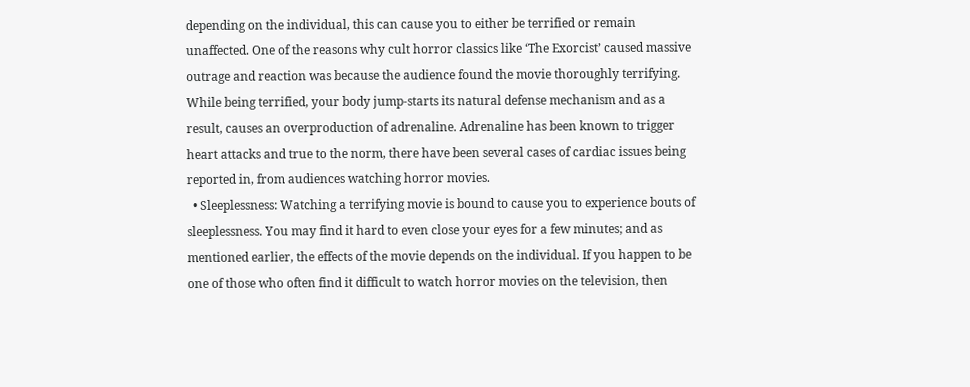depending on the individual, this can cause you to either be terrified or remain unaffected. One of the reasons why cult horror classics like ‘The Exorcist’ caused massive outrage and reaction was because the audience found the movie thoroughly terrifying. While being terrified, your body jump-starts its natural defense mechanism and as a result, causes an overproduction of adrenaline. Adrenaline has been known to trigger heart attacks and true to the norm, there have been several cases of cardiac issues being reported in, from audiences watching horror movies.
  • Sleeplessness: Watching a terrifying movie is bound to cause you to experience bouts of sleeplessness. You may find it hard to even close your eyes for a few minutes; and as mentioned earlier, the effects of the movie depends on the individual. If you happen to be one of those who often find it difficult to watch horror movies on the television, then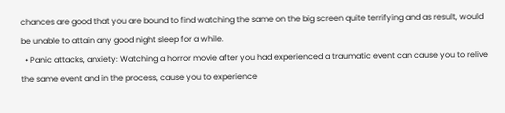chances are good that you are bound to find watching the same on the big screen quite terrifying and as result, would be unable to attain any good night sleep for a while.
  • Panic attacks, anxiety: Watching a horror movie after you had experienced a traumatic event can cause you to relive the same event and in the process, cause you to experience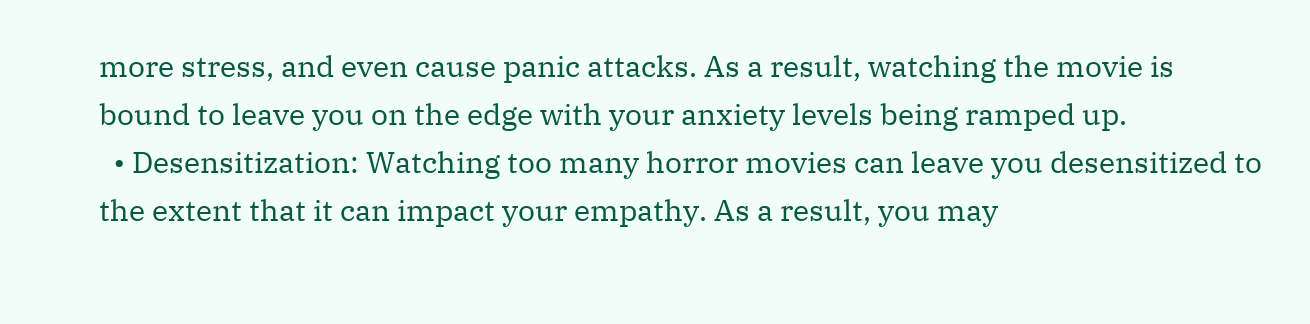more stress, and even cause panic attacks. As a result, watching the movie is bound to leave you on the edge with your anxiety levels being ramped up.
  • Desensitization: Watching too many horror movies can leave you desensitized to the extent that it can impact your empathy. As a result, you may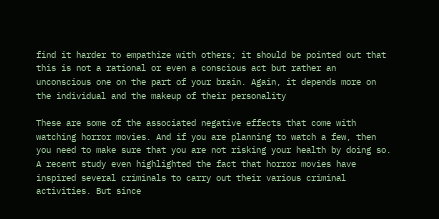find it harder to empathize with others; it should be pointed out that this is not a rational or even a conscious act but rather an unconscious one on the part of your brain. Again, it depends more on the individual and the makeup of their personality

These are some of the associated negative effects that come with watching horror movies. And if you are planning to watch a few, then you need to make sure that you are not risking your health by doing so.  A recent study even highlighted the fact that horror movies have inspired several criminals to carry out their various criminal activities. But since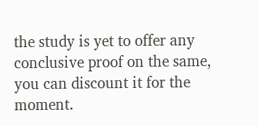the study is yet to offer any conclusive proof on the same, you can discount it for the moment.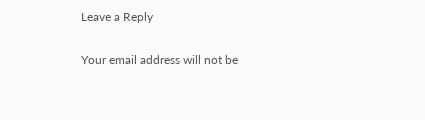Leave a Reply

Your email address will not be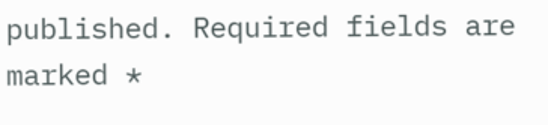published. Required fields are marked *